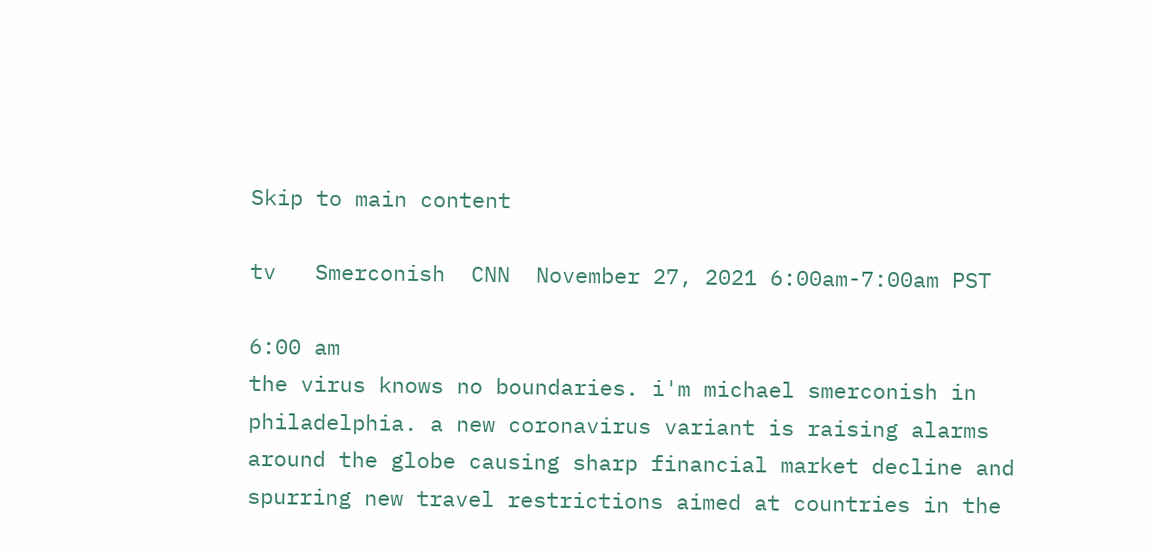Skip to main content

tv   Smerconish  CNN  November 27, 2021 6:00am-7:00am PST

6:00 am
the virus knows no boundaries. i'm michael smerconish in philadelphia. a new coronavirus variant is raising alarms around the globe causing sharp financial market decline and spurring new travel restrictions aimed at countries in the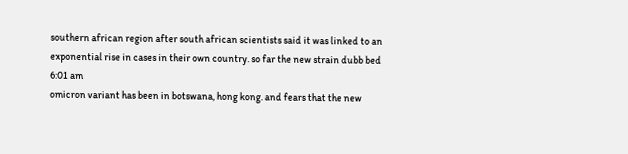southern african region after south african scientists said it was linked to an exponential rise in cases in their own country. so far the new strain dubb bed
6:01 am
omicron variant has been in botswana, hong kong. and fears that the new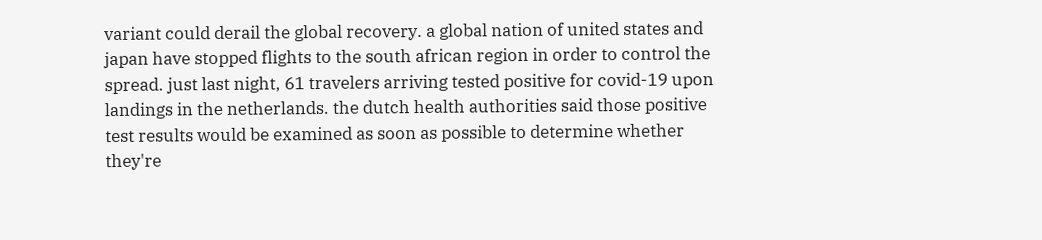variant could derail the global recovery. a global nation of united states and japan have stopped flights to the south african region in order to control the spread. just last night, 61 travelers arriving tested positive for covid-19 upon landings in the netherlands. the dutch health authorities said those positive test results would be examined as soon as possible to determine whether they're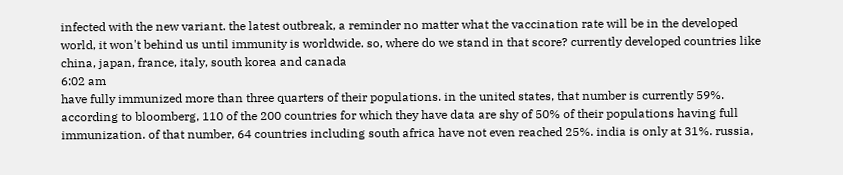infected with the new variant. the latest outbreak, a reminder no matter what the vaccination rate will be in the developed world, it won't behind us until immunity is worldwide. so, where do we stand in that score? currently developed countries like china, japan, france, italy, south korea and canada
6:02 am
have fully immunized more than three quarters of their populations. in the united states, that number is currently 59%. according to bloomberg, 110 of the 200 countries for which they have data are shy of 50% of their populations having full immunization. of that number, 64 countries including south africa have not even reached 25%. india is only at 31%. russia,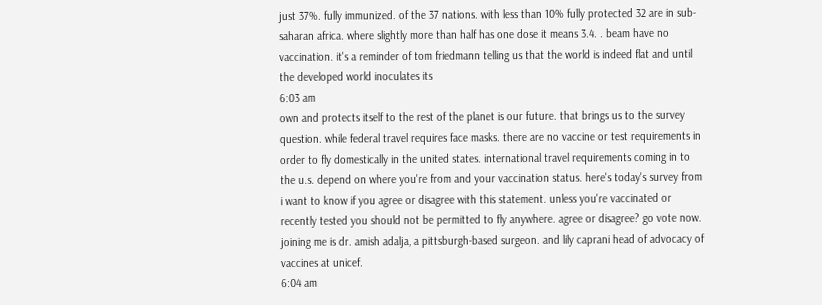just 37%. fully immunized. of the 37 nations. with less than 10% fully protected 32 are in sub-saharan africa. where slightly more than half has one dose it means 3.4. . beam have no vaccination. it's a reminder of tom friedmann telling us that the world is indeed flat and until the developed world inoculates its
6:03 am
own and protects itself to the rest of the planet is our future. that brings us to the survey question. while federal travel requires face masks. there are no vaccine or test requirements in order to fly domestically in the united states. international travel requirements coming in to the u.s. depend on where you're from and your vaccination status. here's today's survey from i want to know if you agree or disagree with this statement. unless you're vaccinated or recently tested you should not be permitted to fly anywhere. agree or disagree? go vote now. joining me is dr. amish adalja, a pittsburgh-based surgeon. and lily caprani head of advocacy of vaccines at unicef.
6:04 am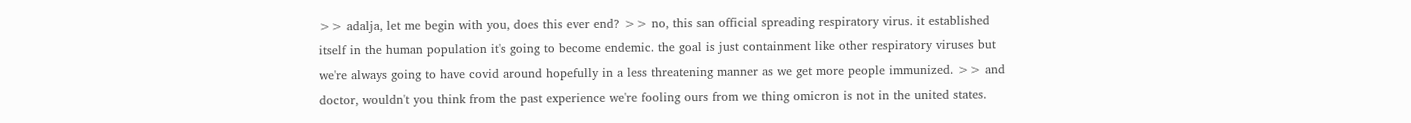>> adalja, let me begin with you, does this ever end? >> no, this san official spreading respiratory virus. it established itself in the human population it's going to become endemic. the goal is just containment like other respiratory viruses but we're always going to have covid around hopefully in a less threatening manner as we get more people immunized. >> and doctor, wouldn't you think from the past experience we're fooling ours from we thing omicron is not in the united states.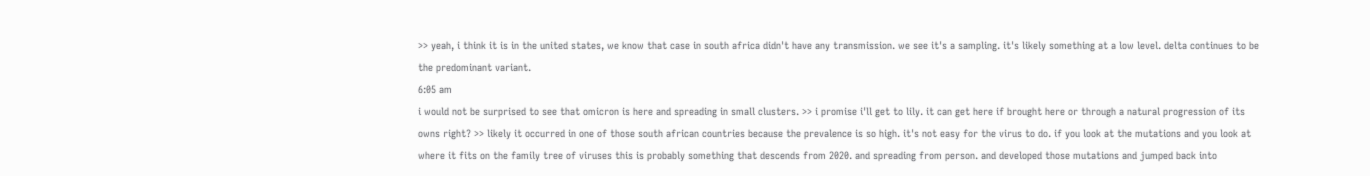>> yeah, i think it is in the united states, we know that case in south africa didn't have any transmission. we see it's a sampling. it's likely something at a low level. delta continues to be the predominant variant.
6:05 am
i would not be surprised to see that omicron is here and spreading in small clusters. >> i promise i'll get to lily. it can get here if brought here or through a natural progression of its owns right? >> likely it occurred in one of those south african countries because the prevalence is so high. it's not easy for the virus to do. if you look at the mutations and you look at where it fits on the family tree of viruses this is probably something that descends from 2020. and spreading from person. and developed those mutations and jumped back into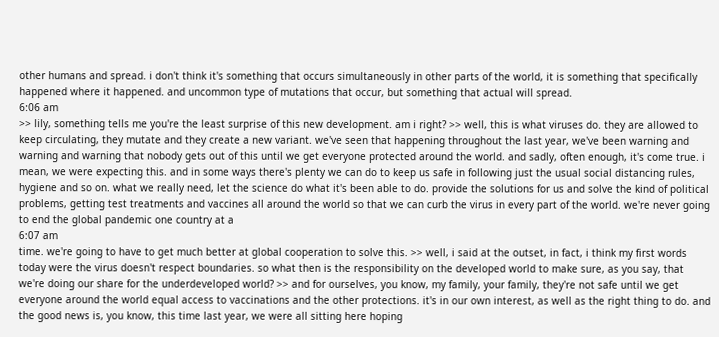other humans and spread. i don't think it's something that occurs simultaneously in other parts of the world, it is something that specifically happened where it happened. and uncommon type of mutations that occur, but something that actual will spread.
6:06 am
>> lily, something tells me you're the least surprise of this new development. am i right? >> well, this is what viruses do. they are allowed to keep circulating, they mutate and they create a new variant. we've seen that happening throughout the last year, we've been warning and warning and warning that nobody gets out of this until we get everyone protected around the world. and sadly, often enough, it's come true. i mean, we were expecting this. and in some ways there's plenty we can do to keep us safe in following just the usual social distancing rules, hygiene and so on. what we really need, let the science do what it's been able to do. provide the solutions for us and solve the kind of political problems, getting test treatments and vaccines all around the world so that we can curb the virus in every part of the world. we're never going to end the global pandemic one country at a
6:07 am
time. we're going to have to get much better at global cooperation to solve this. >> well, i said at the outset, in fact, i think my first words today were the virus doesn't respect boundaries. so what then is the responsibility on the developed world to make sure, as you say, that we're doing our share for the underdeveloped world? >> and for ourselves, you know, my family, your family, they're not safe until we get everyone around the world equal access to vaccinations and the other protections. it's in our own interest, as well as the right thing to do. and the good news is, you know, this time last year, we were all sitting here hoping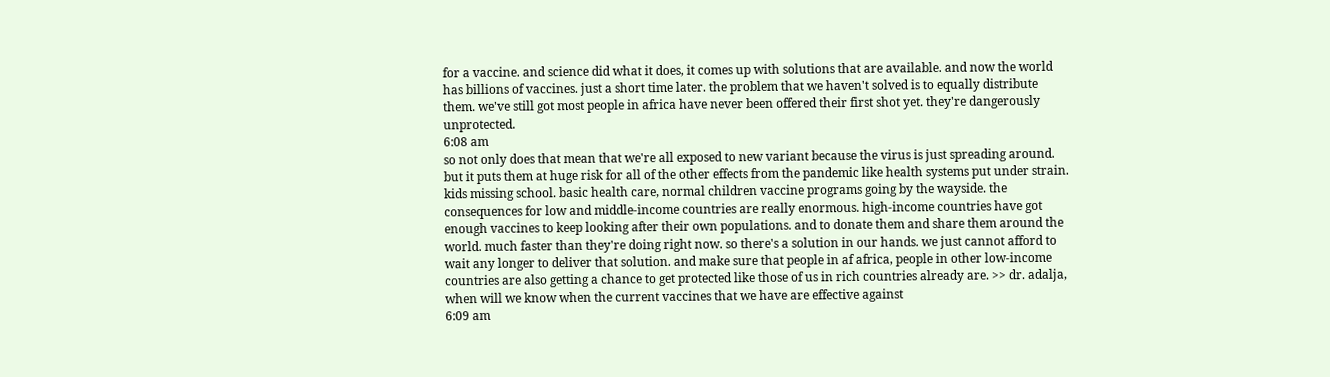for a vaccine. and science did what it does, it comes up with solutions that are available. and now the world has billions of vaccines. just a short time later. the problem that we haven't solved is to equally distribute them. we've still got most people in africa have never been offered their first shot yet. they're dangerously unprotected.
6:08 am
so not only does that mean that we're all exposed to new variant because the virus is just spreading around. but it puts them at huge risk for all of the other effects from the pandemic like health systems put under strain. kids missing school. basic health care, normal children vaccine programs going by the wayside. the consequences for low and middle-income countries are really enormous. high-income countries have got enough vaccines to keep looking after their own populations. and to donate them and share them around the world. much faster than they're doing right now. so there's a solution in our hands. we just cannot afford to wait any longer to deliver that solution. and make sure that people in af africa, people in other low-income countries are also getting a chance to get protected like those of us in rich countries already are. >> dr. adalja, when will we know when the current vaccines that we have are effective against
6:09 am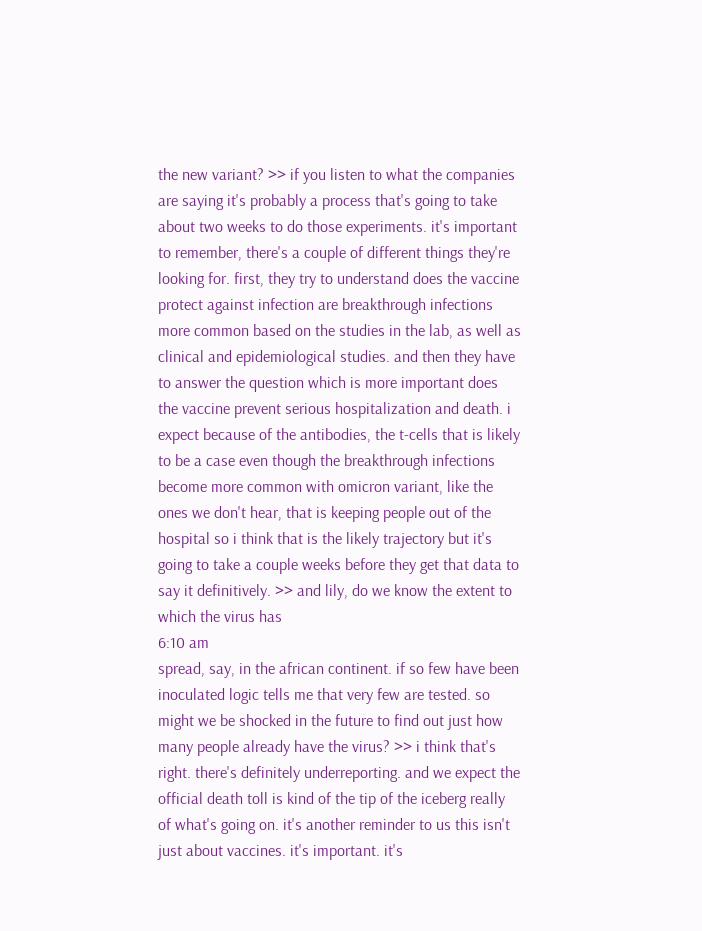the new variant? >> if you listen to what the companies are saying it's probably a process that's going to take about two weeks to do those experiments. it's important to remember, there's a couple of different things they're looking for. first, they try to understand does the vaccine protect against infection are breakthrough infections more common based on the studies in the lab, as well as clinical and epidemiological studies. and then they have to answer the question which is more important does the vaccine prevent serious hospitalization and death. i expect because of the antibodies, the t-cells that is likely to be a case even though the breakthrough infections become more common with omicron variant, like the ones we don't hear, that is keeping people out of the hospital so i think that is the likely trajectory but it's going to take a couple weeks before they get that data to say it definitively. >> and lily, do we know the extent to which the virus has
6:10 am
spread, say, in the african continent. if so few have been inoculated logic tells me that very few are tested. so might we be shocked in the future to find out just how many people already have the virus? >> i think that's right. there's definitely underreporting. and we expect the official death toll is kind of the tip of the iceberg really of what's going on. it's another reminder to us this isn't just about vaccines. it's important. it's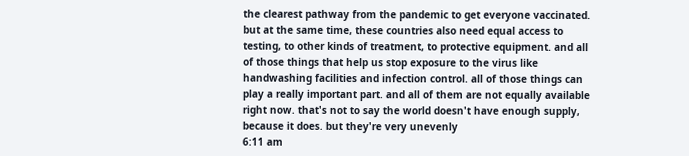the clearest pathway from the pandemic to get everyone vaccinated. but at the same time, these countries also need equal access to testing, to other kinds of treatment, to protective equipment. and all of those things that help us stop exposure to the virus like handwashing facilities and infection control. all of those things can play a really important part. and all of them are not equally available right now. that's not to say the world doesn't have enough supply, because it does. but they're very unevenly
6:11 am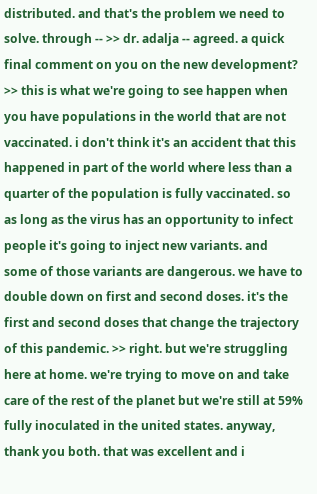distributed. and that's the problem we need to solve. through -- >> dr. adalja -- agreed. a quick final comment on you on the new development? >> this is what we're going to see happen when you have populations in the world that are not vaccinated. i don't think it's an accident that this happened in part of the world where less than a quarter of the population is fully vaccinated. so as long as the virus has an opportunity to infect people it's going to inject new variants. and some of those variants are dangerous. we have to double down on first and second doses. it's the first and second doses that change the trajectory of this pandemic. >> right. but we're struggling here at home. we're trying to move on and take care of the rest of the planet but we're still at 59% fully inoculated in the united states. anyway, thank you both. that was excellent and i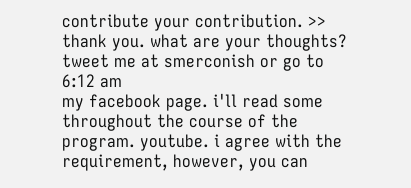contribute your contribution. >> thank you. what are your thoughts? tweet me at smerconish or go to
6:12 am
my facebook page. i'll read some throughout the course of the program. youtube. i agree with the requirement, however, you can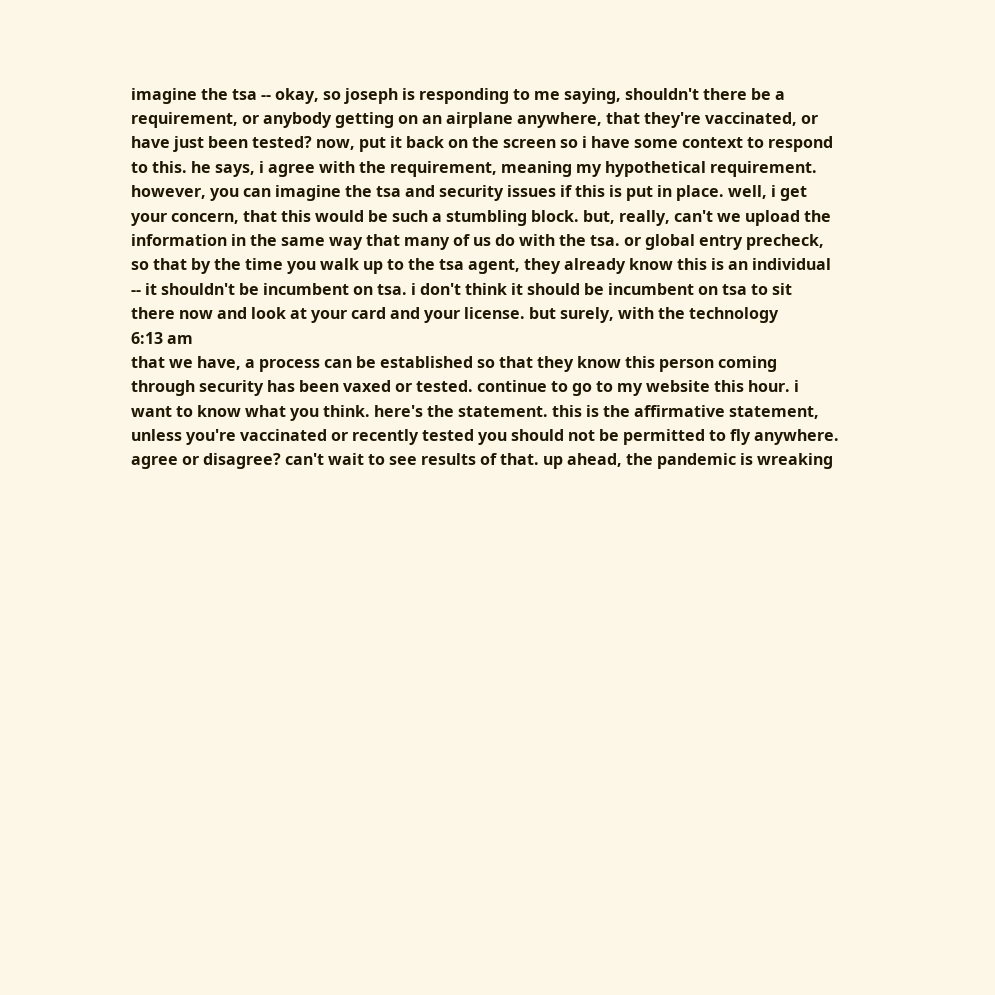imagine the tsa -- okay, so joseph is responding to me saying, shouldn't there be a requirement, or anybody getting on an airplane anywhere, that they're vaccinated, or have just been tested? now, put it back on the screen so i have some context to respond to this. he says, i agree with the requirement, meaning my hypothetical requirement. however, you can imagine the tsa and security issues if this is put in place. well, i get your concern, that this would be such a stumbling block. but, really, can't we upload the information in the same way that many of us do with the tsa. or global entry precheck, so that by the time you walk up to the tsa agent, they already know this is an individual -- it shouldn't be incumbent on tsa. i don't think it should be incumbent on tsa to sit there now and look at your card and your license. but surely, with the technology
6:13 am
that we have, a process can be established so that they know this person coming through security has been vaxed or tested. continue to go to my website this hour. i want to know what you think. here's the statement. this is the affirmative statement, unless you're vaccinated or recently tested you should not be permitted to fly anywhere. agree or disagree? can't wait to see results of that. up ahead, the pandemic is wreaking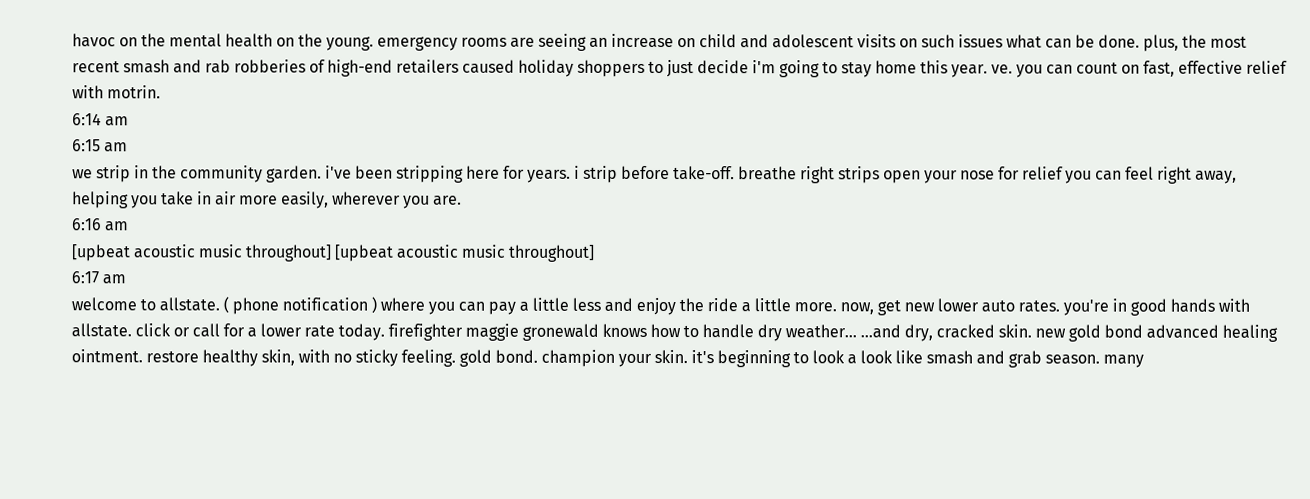havoc on the mental health on the young. emergency rooms are seeing an increase on child and adolescent visits on such issues what can be done. plus, the most recent smash and rab robberies of high-end retailers caused holiday shoppers to just decide i'm going to stay home this year. ve. you can count on fast, effective relief with motrin.
6:14 am
6:15 am
we strip in the community garden. i've been stripping here for years. i strip before take-off. breathe right strips open your nose for relief you can feel right away, helping you take in air more easily, wherever you are.
6:16 am
[upbeat acoustic music throughout] [upbeat acoustic music throughout]
6:17 am
welcome to allstate. ( phone notification ) where you can pay a little less and enjoy the ride a little more. now, get new lower auto rates. you're in good hands with allstate. click or call for a lower rate today. firefighter maggie gronewald knows how to handle dry weather... ...and dry, cracked skin. new gold bond advanced healing ointment. restore healthy skin, with no sticky feeling. gold bond. champion your skin. it's beginning to look a look like smash and grab season. many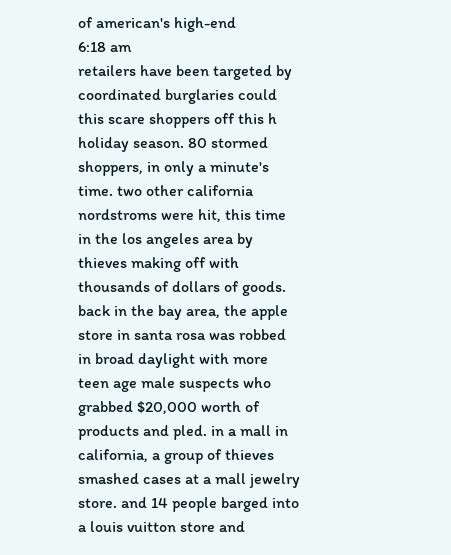of american's high-end
6:18 am
retailers have been targeted by coordinated burglaries could this scare shoppers off this h holiday season. 80 stormed shoppers, in only a minute's time. two other california nordstroms were hit, this time in the los angeles area by thieves making off with thousands of dollars of goods. back in the bay area, the apple store in santa rosa was robbed in broad daylight with more teen age male suspects who grabbed $20,000 worth of products and pled. in a mall in california, a group of thieves smashed cases at a mall jewelry store. and 14 people barged into a louis vuitton store and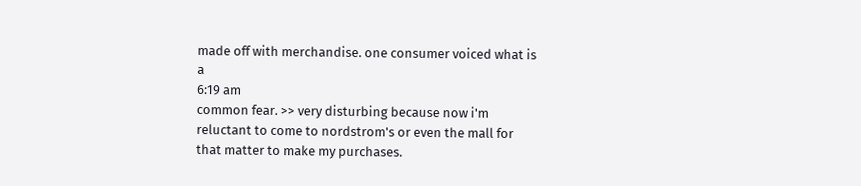made off with merchandise. one consumer voiced what is a
6:19 am
common fear. >> very disturbing because now i'm reluctant to come to nordstrom's or even the mall for that matter to make my purchases.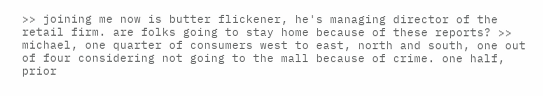>> joining me now is butter flickener, he's managing director of the retail firm. are folks going to stay home because of these reports? >> michael, one quarter of consumers west to east, north and south, one out of four considering not going to the mall because of crime. one half, prior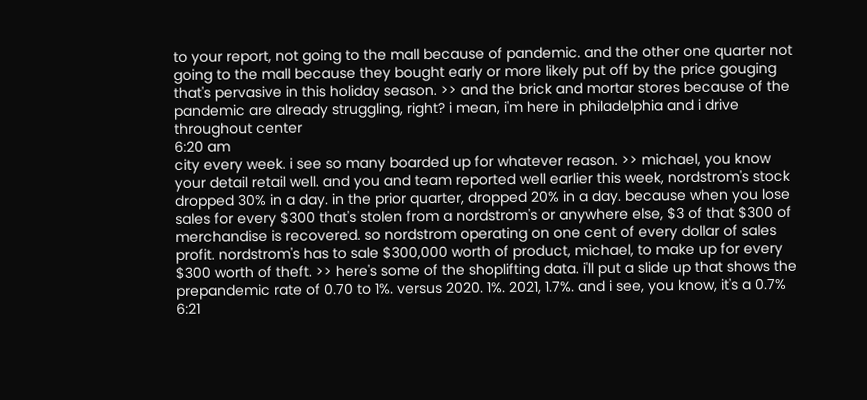to your report, not going to the mall because of pandemic. and the other one quarter not going to the mall because they bought early or more likely put off by the price gouging that's pervasive in this holiday season. >> and the brick and mortar stores because of the pandemic are already struggling, right? i mean, i'm here in philadelphia and i drive throughout center
6:20 am
city every week. i see so many boarded up for whatever reason. >> michael, you know your detail retail well. and you and team reported well earlier this week, nordstrom's stock dropped 30% in a day. in the prior quarter, dropped 20% in a day. because when you lose sales for every $300 that's stolen from a nordstrom's or anywhere else, $3 of that $300 of merchandise is recovered. so nordstrom operating on one cent of every dollar of sales profit. nordstrom's has to sale $300,000 worth of product, michael, to make up for every $300 worth of theft. >> here's some of the shoplifting data. i'll put a slide up that shows the prepandemic rate of 0.70 to 1%. versus 2020. 1%. 2021, 1.7%. and i see, you know, it's a 0.7%
6:21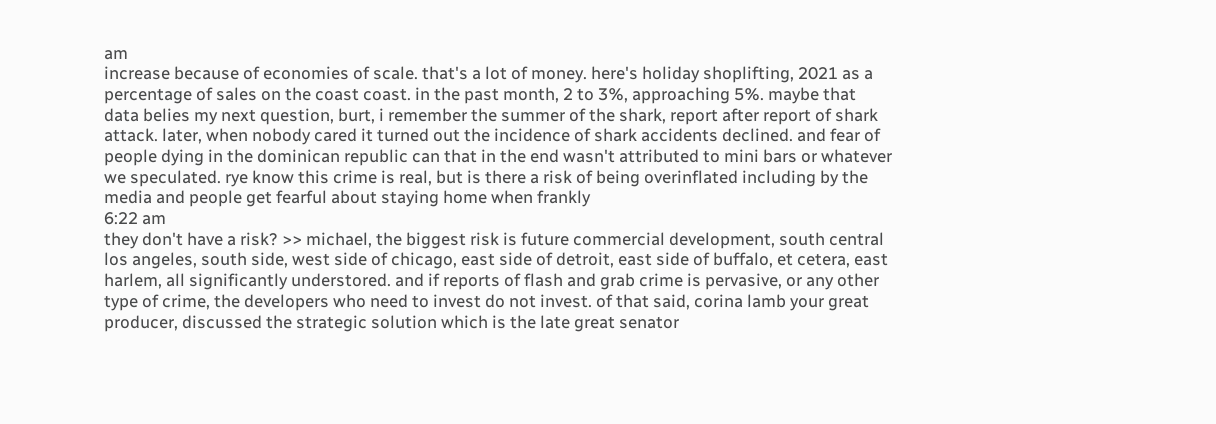am
increase because of economies of scale. that's a lot of money. here's holiday shoplifting, 2021 as a percentage of sales on the coast coast. in the past month, 2 to 3%, approaching 5%. maybe that data belies my next question, burt, i remember the summer of the shark, report after report of shark attack. later, when nobody cared it turned out the incidence of shark accidents declined. and fear of people dying in the dominican republic can that in the end wasn't attributed to mini bars or whatever we speculated. rye know this crime is real, but is there a risk of being overinflated including by the media and people get fearful about staying home when frankly
6:22 am
they don't have a risk? >> michael, the biggest risk is future commercial development, south central los angeles, south side, west side of chicago, east side of detroit, east side of buffalo, et cetera, east harlem, all significantly understored. and if reports of flash and grab crime is pervasive, or any other type of crime, the developers who need to invest do not invest. of that said, corina lamb your great producer, discussed the strategic solution which is the late great senator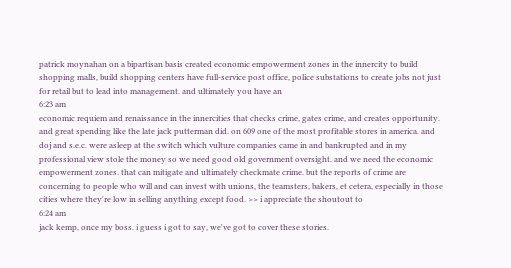patrick moynahan on a bipartisan basis created economic empowerment zones in the innercity to build shopping malls, build shopping centers have full-service post office, police substations to create jobs not just for retail but to lead into management. and ultimately you have an
6:23 am
economic requiem and renaissance in the innercities that checks crime, gates crime, and creates opportunity. and great spending like the late jack putterman did. on 609 one of the most profitable stores in america. and doj and s.e.c. were asleep at the switch which vulture companies came in and bankrupted and in my professional view stole the money so we need good old government oversight. and we need the economic empowerment zones. that can mitigate and ultimately checkmate crime. but the reports of crime are concerning to people who will and can invest with unions, the teamsters, bakers, et cetera, especially in those cities where they're low in selling anything except food. >> i appreciate the shoutout to
6:24 am
jack kemp, once my boss. i guess i got to say, we've got to cover these stories.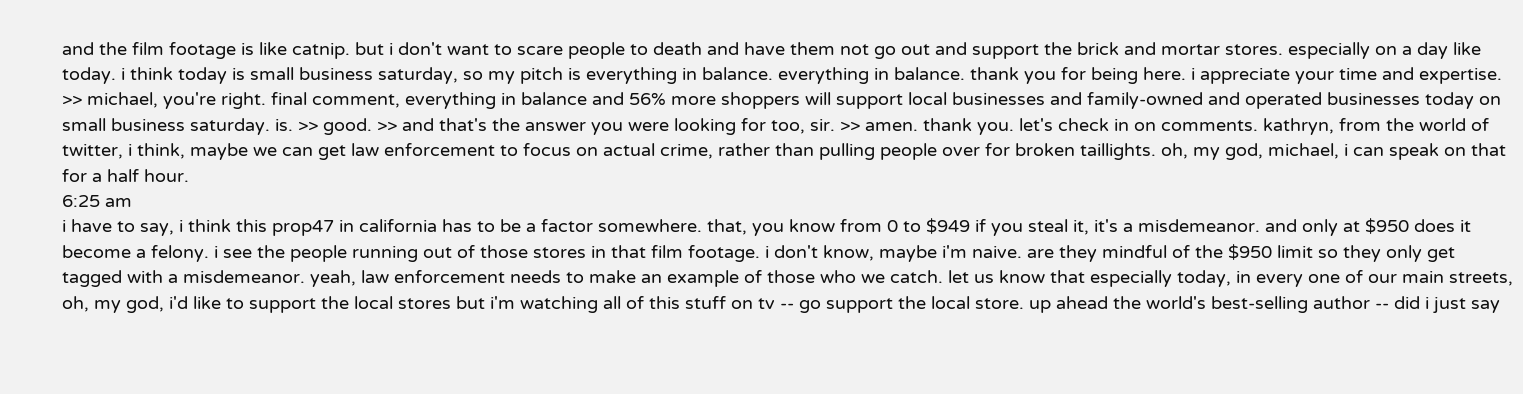and the film footage is like catnip. but i don't want to scare people to death and have them not go out and support the brick and mortar stores. especially on a day like today. i think today is small business saturday, so my pitch is everything in balance. everything in balance. thank you for being here. i appreciate your time and expertise. >> michael, you're right. final comment, everything in balance and 56% more shoppers will support local businesses and family-owned and operated businesses today on small business saturday. is. >> good. >> and that's the answer you were looking for too, sir. >> amen. thank you. let's check in on comments. kathryn, from the world of twitter, i think, maybe we can get law enforcement to focus on actual crime, rather than pulling people over for broken taillights. oh, my god, michael, i can speak on that for a half hour.
6:25 am
i have to say, i think this prop47 in california has to be a factor somewhere. that, you know from 0 to $949 if you steal it, it's a misdemeanor. and only at $950 does it become a felony. i see the people running out of those stores in that film footage. i don't know, maybe i'm naive. are they mindful of the $950 limit so they only get tagged with a misdemeanor. yeah, law enforcement needs to make an example of those who we catch. let us know that especially today, in every one of our main streets, oh, my god, i'd like to support the local stores but i'm watching all of this stuff on tv -- go support the local store. up ahead the world's best-selling author -- did i just say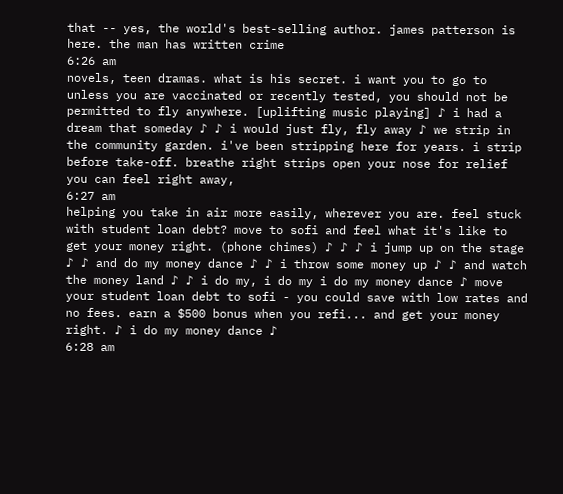that -- yes, the world's best-selling author. james patterson is here. the man has written crime
6:26 am
novels, teen dramas. what is his secret. i want you to go to unless you are vaccinated or recently tested, you should not be permitted to fly anywhere. [uplifting music playing] ♪ i had a dream that someday ♪ ♪ i would just fly, fly away ♪ we strip in the community garden. i've been stripping here for years. i strip before take-off. breathe right strips open your nose for relief you can feel right away,
6:27 am
helping you take in air more easily, wherever you are. feel stuck with student loan debt? move to sofi and feel what it's like to get your money right. (phone chimes) ♪ ♪ ♪ i jump up on the stage ♪ ♪ and do my money dance ♪ ♪ i throw some money up ♪ ♪ and watch the money land ♪ ♪ i do my, i do my i do my money dance ♪ move your student loan debt to sofi - you could save with low rates and no fees. earn a $500 bonus when you refi... and get your money right. ♪ i do my money dance ♪
6:28 am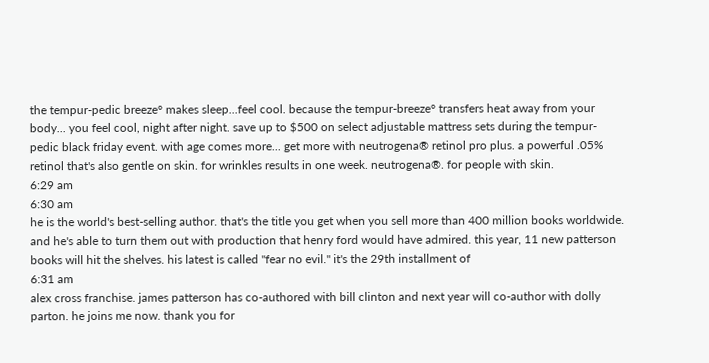the tempur-pedic breeze° makes sleep...feel cool. because the tempur-breeze° transfers heat away from your body... you feel cool, night after night. save up to $500 on select adjustable mattress sets during the tempur-pedic black friday event. with age comes more... get more with neutrogena® retinol pro plus. a powerful .05% retinol that's also gentle on skin. for wrinkles results in one week. neutrogena®. for people with skin.
6:29 am
6:30 am
he is the world's best-selling author. that's the title you get when you sell more than 400 million books worldwide. and he's able to turn them out with production that henry ford would have admired. this year, 11 new patterson books will hit the shelves. his latest is called "fear no evil." it's the 29th installment of
6:31 am
alex cross franchise. james patterson has co-authored with bill clinton and next year will co-author with dolly parton. he joins me now. thank you for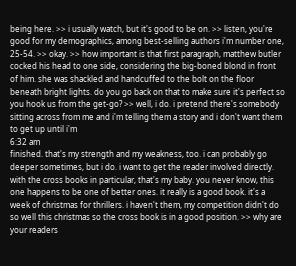being here. >> i usually watch, but it's good to be on. >> listen, you're good for my demographics, among best-selling authors i'm number one, 25-54. >> okay. >> how important is that first paragraph, matthew butler cocked his head to one side, considering the big-boned blond in front of him. she was shackled and handcuffed to the bolt on the floor beneath bright lights. do you go back on that to make sure it's perfect so you hook us from the get-go? >> well, i do. i pretend there's somebody sitting across from me and i'm telling them a story and i don't want them to get up until i'm
6:32 am
finished. that's my strength and my weakness, too. i can probably go deeper sometimes, but i do. i want to get the reader involved directly. with the cross books in particular, that's my baby. you never know, this one happens to be one of better ones. it really is a good book. it's a week of christmas for thrillers. i haven't them, my competition didn't do so well this christmas so the cross book is in a good position. >> why are your readers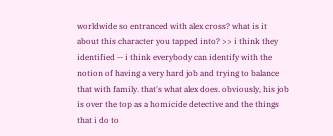worldwide so entranced with alex cross? what is it about this character you tapped into? >> i think they identified -- i think everybody can identify with the notion of having a very hard job and trying to balance that with family. that's what alex does. obviously, his job is over the top as a homicide detective and the things that i do to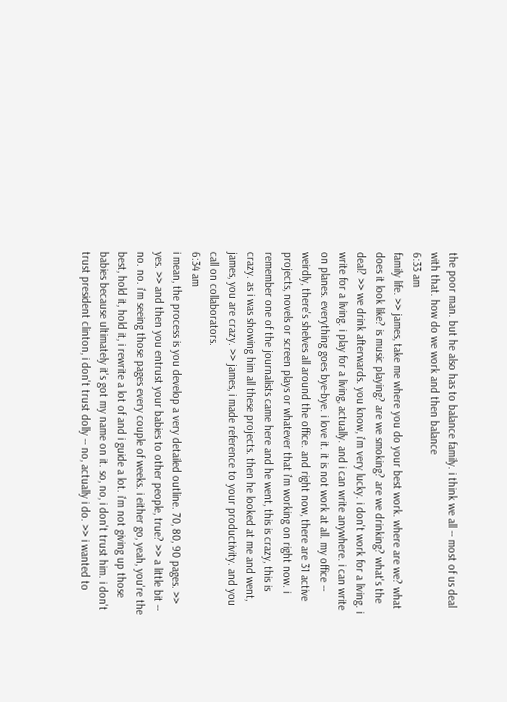the poor man. but he also has to balance family. i think we all -- most of us deal with that. how do we work and then balance
6:33 am
family life. >> james, take me where you do your best work. where are we? what does it look like? is music playing? are we smoking? are we drinking? what's the deal? >> we drink afterwards. you know, i'm very lucky. i don't work for a living. i write for a living. i play for a living, actually. and i can write anywhere. i can write on planes. everything goes bye-bye. i love it. it is not work at all. my office -- weirdly, there's shelves all around the office. and right now, there are 31 active projects, novels or screen plays or whatever that i'm working on right now. i remember one of the journalists came here and he went, this is crazy, this is crazy. as i was showing him all these projects. then he looked at me and went, james, you are crazy. >> james, i made reference to your productivity. and you call on collaborators.
6:34 am
i mean, the process is you develop a very detailed outline. 70, 80, 90 pages. >> yes. >> and then you entrust your babies to other people, true? >> a little bit -- no. no. i'm seeing those pages every couple of weeks. i either go, yeah, you're the best, hold it, hold it, i rewrite a lot of and i guide a lot. i'm not giving up those babies because ultimately it's got my name on it. so, no, i don't trust him. i don't trust president clinton, i don't trust dolly -- no, actually i do. >> i wanted to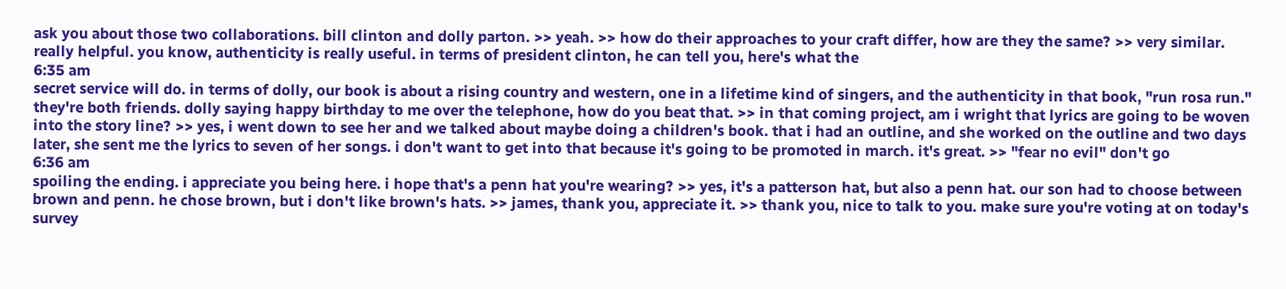ask you about those two collaborations. bill clinton and dolly parton. >> yeah. >> how do their approaches to your craft differ, how are they the same? >> very similar. really helpful. you know, authenticity is really useful. in terms of president clinton, he can tell you, here's what the
6:35 am
secret service will do. in terms of dolly, our book is about a rising country and western, one in a lifetime kind of singers, and the authenticity in that book, "run rosa run." they're both friends. dolly saying happy birthday to me over the telephone, how do you beat that. >> in that coming project, am i wright that lyrics are going to be woven into the story line? >> yes, i went down to see her and we talked about maybe doing a children's book. that i had an outline, and she worked on the outline and two days later, she sent me the lyrics to seven of her songs. i don't want to get into that because it's going to be promoted in march. it's great. >> "fear no evil" don't go
6:36 am
spoiling the ending. i appreciate you being here. i hope that's a penn hat you're wearing? >> yes, it's a patterson hat, but also a penn hat. our son had to choose between brown and penn. he chose brown, but i don't like brown's hats. >> james, thank you, appreciate it. >> thank you, nice to talk to you. make sure you're voting at on today's survey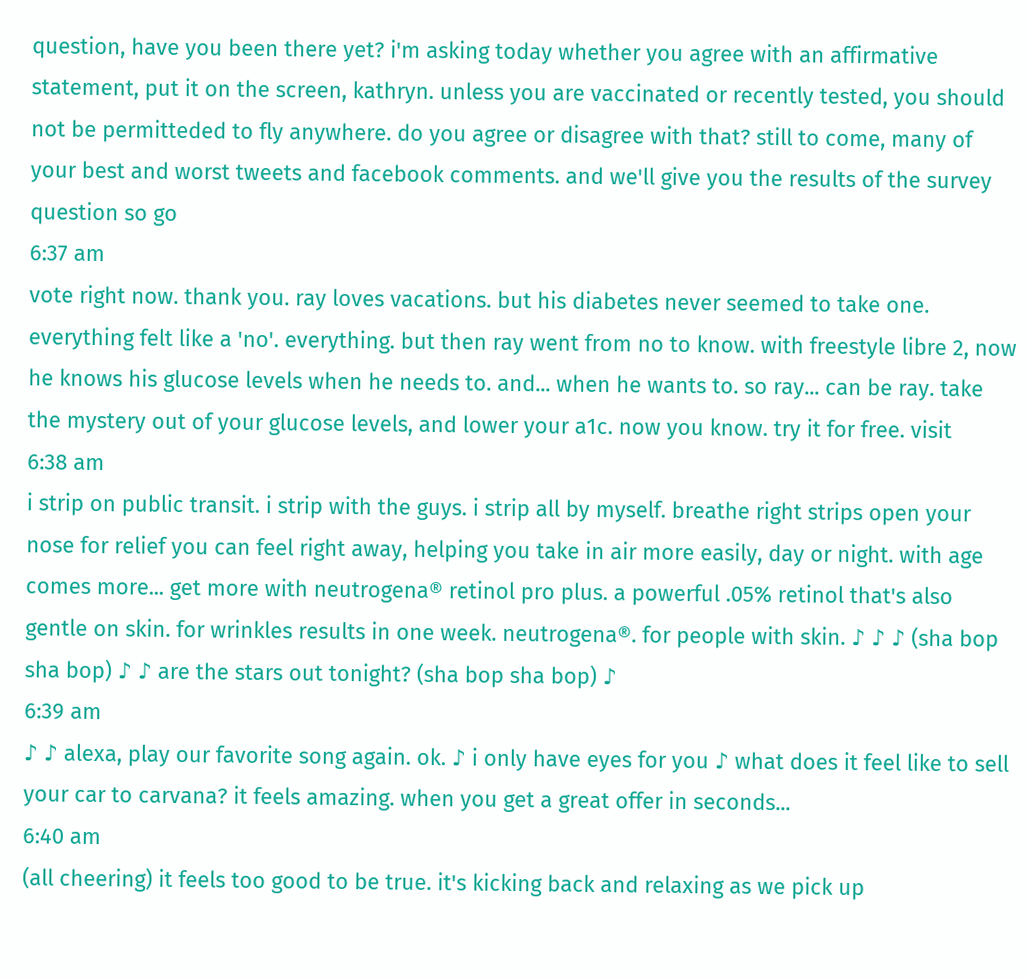question, have you been there yet? i'm asking today whether you agree with an affirmative statement, put it on the screen, kathryn. unless you are vaccinated or recently tested, you should not be permitteded to fly anywhere. do you agree or disagree with that? still to come, many of your best and worst tweets and facebook comments. and we'll give you the results of the survey question so go
6:37 am
vote right now. thank you. ray loves vacations. but his diabetes never seemed to take one. everything felt like a 'no'. everything. but then ray went from no to know. with freestyle libre 2, now he knows his glucose levels when he needs to. and... when he wants to. so ray... can be ray. take the mystery out of your glucose levels, and lower your a1c. now you know. try it for free. visit
6:38 am
i strip on public transit. i strip with the guys. i strip all by myself. breathe right strips open your nose for relief you can feel right away, helping you take in air more easily, day or night. with age comes more... get more with neutrogena® retinol pro plus. a powerful .05% retinol that's also gentle on skin. for wrinkles results in one week. neutrogena®. for people with skin. ♪ ♪ ♪ (sha bop sha bop) ♪ ♪ are the stars out tonight? (sha bop sha bop) ♪
6:39 am
♪ ♪ alexa, play our favorite song again. ok. ♪ i only have eyes for you ♪ what does it feel like to sell your car to carvana? it feels amazing. when you get a great offer in seconds...
6:40 am
(all cheering) it feels too good to be true. it's kicking back and relaxing as we pick up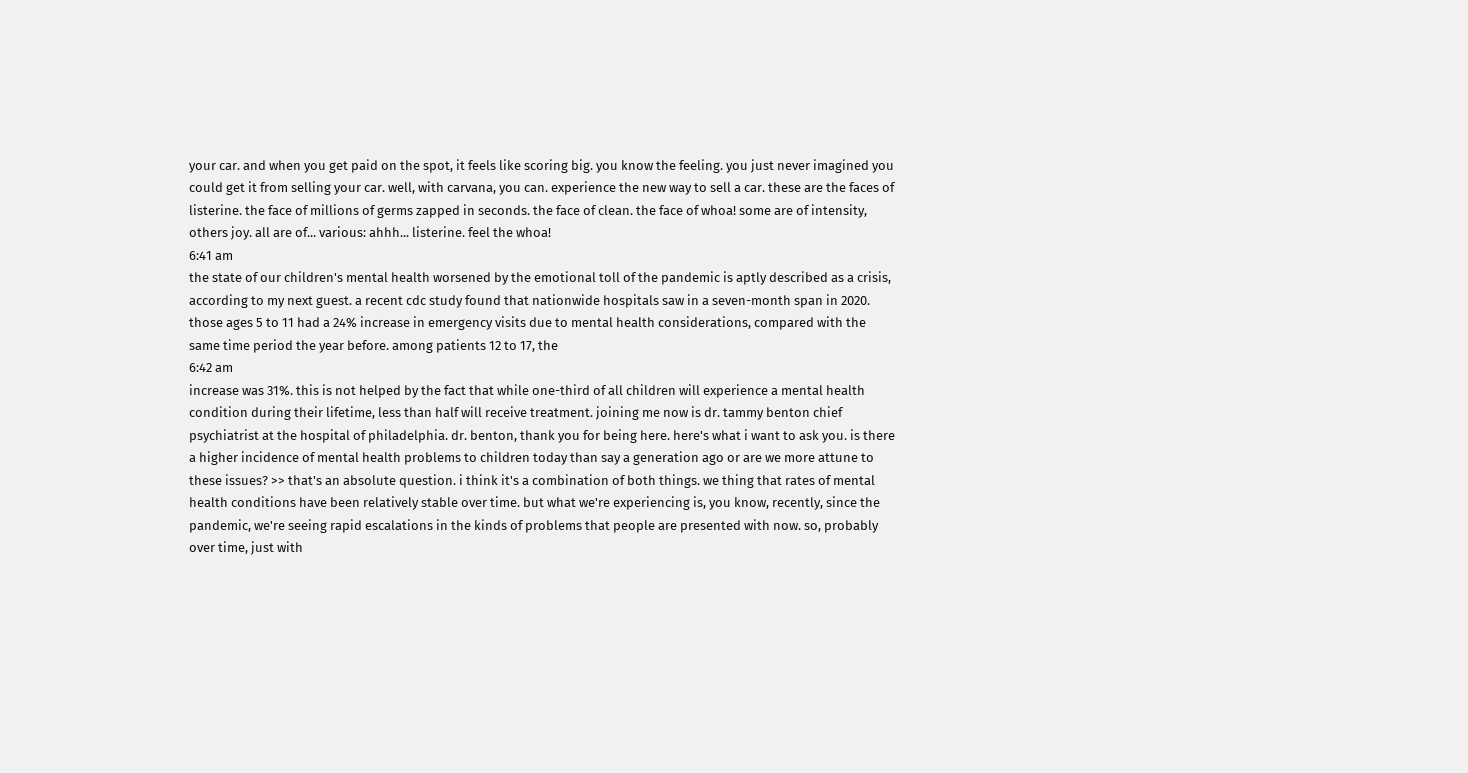your car. and when you get paid on the spot, it feels like scoring big. you know the feeling. you just never imagined you could get it from selling your car. well, with carvana, you can. experience the new way to sell a car. these are the faces of listerine. the face of millions of germs zapped in seconds. the face of clean. the face of whoa! some are of intensity, others joy. all are of... various: ahhh... listerine. feel the whoa!
6:41 am
the state of our children's mental health worsened by the emotional toll of the pandemic is aptly described as a crisis, according to my next guest. a recent cdc study found that nationwide hospitals saw in a seven-month span in 2020. those ages 5 to 11 had a 24% increase in emergency visits due to mental health considerations, compared with the same time period the year before. among patients 12 to 17, the
6:42 am
increase was 31%. this is not helped by the fact that while one-third of all children will experience a mental health condition during their lifetime, less than half will receive treatment. joining me now is dr. tammy benton chief psychiatrist at the hospital of philadelphia. dr. benton, thank you for being here. here's what i want to ask you. is there a higher incidence of mental health problems to children today than say a generation ago or are we more attune to these issues? >> that's an absolute question. i think it's a combination of both things. we thing that rates of mental health conditions have been relatively stable over time. but what we're experiencing is, you know, recently, since the pandemic, we're seeing rapid escalations in the kinds of problems that people are presented with now. so, probably over time, just with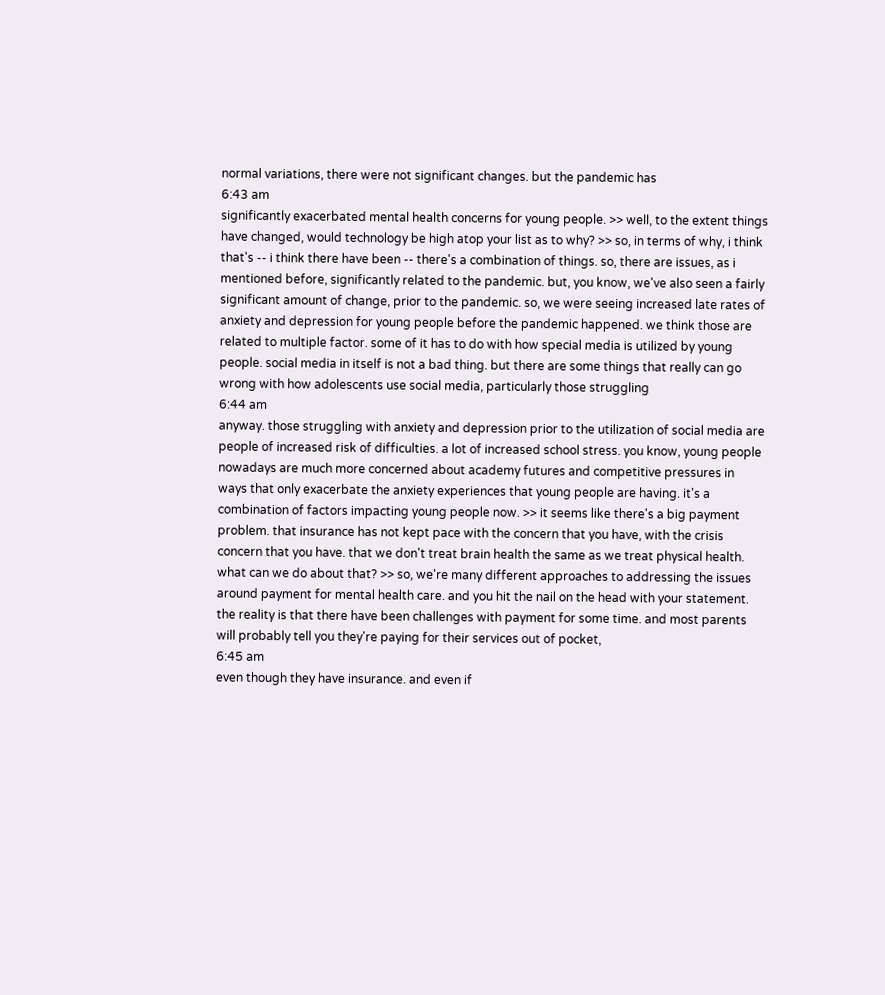normal variations, there were not significant changes. but the pandemic has
6:43 am
significantly exacerbated mental health concerns for young people. >> well, to the extent things have changed, would technology be high atop your list as to why? >> so, in terms of why, i think that's -- i think there have been -- there's a combination of things. so, there are issues, as i mentioned before, significantly related to the pandemic. but, you know, we've also seen a fairly significant amount of change, prior to the pandemic. so, we were seeing increased late rates of anxiety and depression for young people before the pandemic happened. we think those are related to multiple factor. some of it has to do with how special media is utilized by young people. social media in itself is not a bad thing. but there are some things that really can go wrong with how adolescents use social media, particularly those struggling
6:44 am
anyway. those struggling with anxiety and depression prior to the utilization of social media are people of increased risk of difficulties. a lot of increased school stress. you know, young people nowadays are much more concerned about academy futures and competitive pressures in ways that only exacerbate the anxiety experiences that young people are having. it's a combination of factors impacting young people now. >> it seems like there's a big payment problem. that insurance has not kept pace with the concern that you have, with the crisis concern that you have. that we don't treat brain health the same as we treat physical health. what can we do about that? >> so, we're many different approaches to addressing the issues around payment for mental health care. and you hit the nail on the head with your statement. the reality is that there have been challenges with payment for some time. and most parents will probably tell you they're paying for their services out of pocket,
6:45 am
even though they have insurance. and even if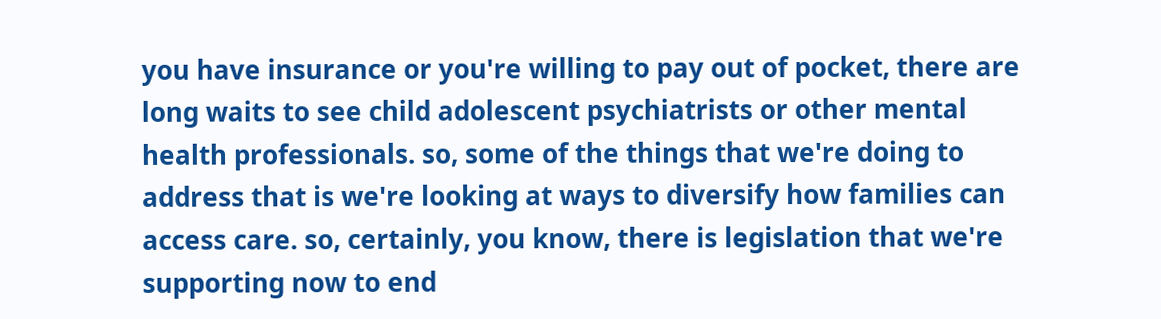you have insurance or you're willing to pay out of pocket, there are long waits to see child adolescent psychiatrists or other mental health professionals. so, some of the things that we're doing to address that is we're looking at ways to diversify how families can access care. so, certainly, you know, there is legislation that we're supporting now to end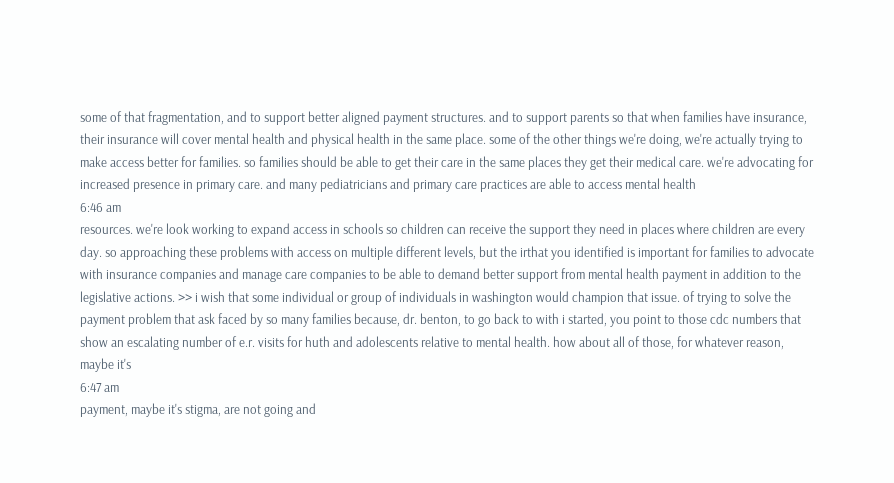some of that fragmentation, and to support better aligned payment structures. and to support parents so that when families have insurance, their insurance will cover mental health and physical health in the same place. some of the other things we're doing, we're actually trying to make access better for families. so families should be able to get their care in the same places they get their medical care. we're advocating for increased presence in primary care. and many pediatricians and primary care practices are able to access mental health
6:46 am
resources. we're look working to expand access in schools so children can receive the support they need in places where children are every day. so approaching these problems with access on multiple different levels, but the irthat you identified is important for families to advocate with insurance companies and manage care companies to be able to demand better support from mental health payment in addition to the legislative actions. >> i wish that some individual or group of individuals in washington would champion that issue. of trying to solve the payment problem that ask faced by so many families because, dr. benton, to go back to with i started, you point to those cdc numbers that show an escalating number of e.r. visits for huth and adolescents relative to mental health. how about all of those, for whatever reason, maybe it's
6:47 am
payment, maybe it's stigma, are not going and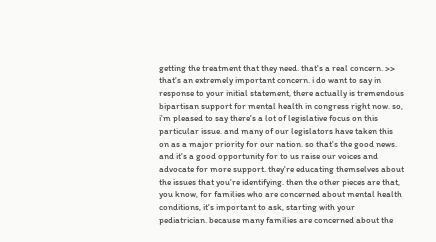getting the treatment that they need. that's a real concern. >> that's an extremely important concern. i do want to say in response to your initial statement, there actually is tremendous bipartisan support for mental health in congress right now. so, i'm pleased to say there's a lot of legislative focus on this particular issue. and many of our legislators have taken this on as a major priority for our nation. so that's the good news. and it's a good opportunity for to us raise our voices and advocate for more support. they're educating themselves about the issues that you're identifying. then the other pieces are that, you know, for families who are concerned about mental health conditions, it's important to ask, starting with your pediatrician. because many families are concerned about the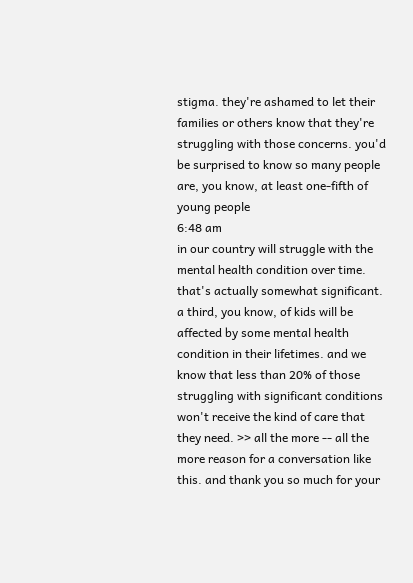stigma. they're ashamed to let their families or others know that they're struggling with those concerns. you'd be surprised to know so many people are, you know, at least one-fifth of young people
6:48 am
in our country will struggle with the mental health condition over time. that's actually somewhat significant. a third, you know, of kids will be affected by some mental health condition in their lifetimes. and we know that less than 20% of those struggling with significant conditions won't receive the kind of care that they need. >> all the more -- all the more reason for a conversation like this. and thank you so much for your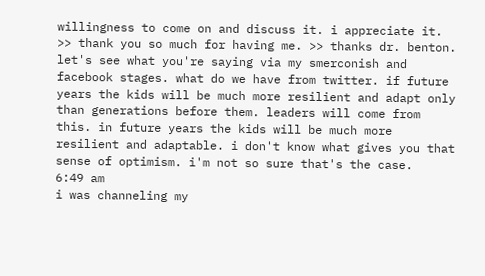willingness to come on and discuss it. i appreciate it. >> thank you so much for having me. >> thanks dr. benton. let's see what you're saying via my smerconish and facebook stages. what do we have from twitter. if future years the kids will be much more resilient and adapt only than generations before them. leaders will come from this. in future years the kids will be much more resilient and adaptable. i don't know what gives you that sense of optimism. i'm not so sure that's the case.
6:49 am
i was channeling my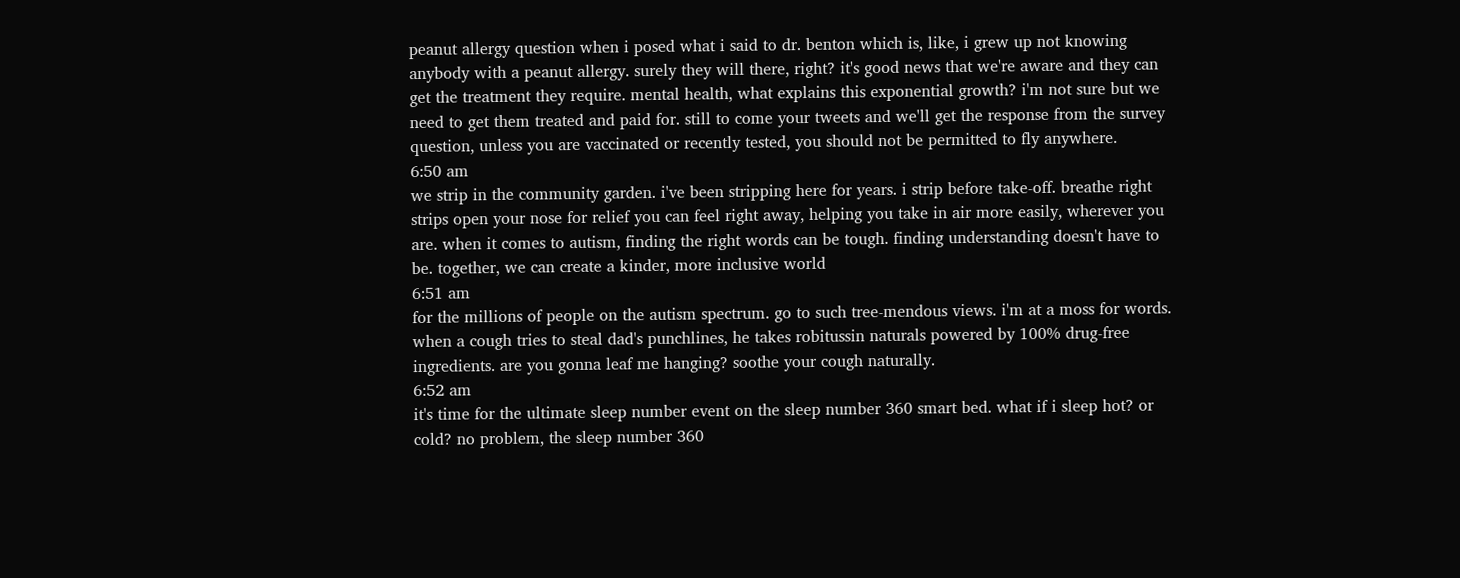peanut allergy question when i posed what i said to dr. benton which is, like, i grew up not knowing anybody with a peanut allergy. surely they will there, right? it's good news that we're aware and they can get the treatment they require. mental health, what explains this exponential growth? i'm not sure but we need to get them treated and paid for. still to come your tweets and we'll get the response from the survey question, unless you are vaccinated or recently tested, you should not be permitted to fly anywhere.
6:50 am
we strip in the community garden. i've been stripping here for years. i strip before take-off. breathe right strips open your nose for relief you can feel right away, helping you take in air more easily, wherever you are. when it comes to autism, finding the right words can be tough. finding understanding doesn't have to be. together, we can create a kinder, more inclusive world
6:51 am
for the millions of people on the autism spectrum. go to such tree-mendous views. i'm at a moss for words. when a cough tries to steal dad's punchlines, he takes robitussin naturals powered by 100% drug-free ingredients. are you gonna leaf me hanging? soothe your cough naturally.
6:52 am
it's time for the ultimate sleep number event on the sleep number 360 smart bed. what if i sleep hot? or cold? no problem, the sleep number 360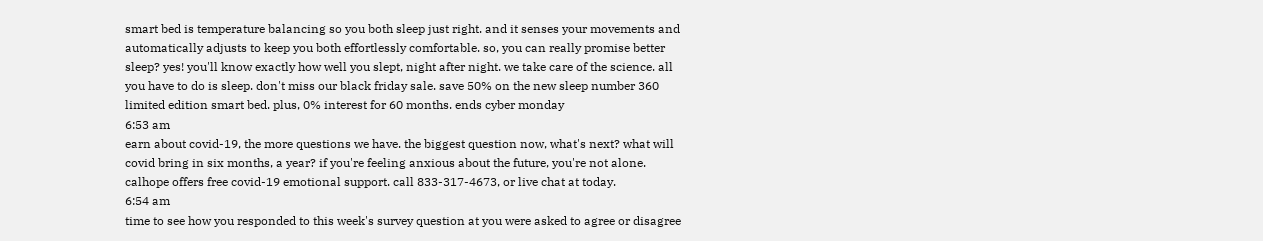smart bed is temperature balancing so you both sleep just right. and it senses your movements and automatically adjusts to keep you both effortlessly comfortable. so, you can really promise better sleep? yes! you'll know exactly how well you slept, night after night. we take care of the science. all you have to do is sleep. don't miss our black friday sale. save 50% on the new sleep number 360 limited edition smart bed. plus, 0% interest for 60 months. ends cyber monday
6:53 am
earn about covid-19, the more questions we have. the biggest question now, what's next? what will covid bring in six months, a year? if you're feeling anxious about the future, you're not alone. calhope offers free covid-19 emotional support. call 833-317-4673, or live chat at today.
6:54 am
time to see how you responded to this week's survey question at you were asked to agree or disagree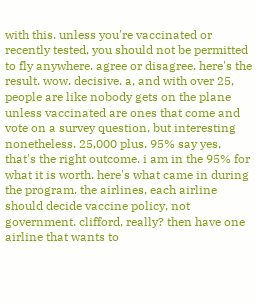with this. unless you're vaccinated or recently tested, you should not be permitted to fly anywhere. agree or disagree. here's the result. wow. decisive. a, and with over 25, people are like nobody gets on the plane unless vaccinated are ones that come and vote on a survey question, but interesting nonetheless. 25,000 plus. 95% say yes, that's the right outcome. i am in the 95% for what it is worth. here's what came in during the program. the airlines, each airline should decide vaccine policy, not government. clifford, really? then have one airline that wants to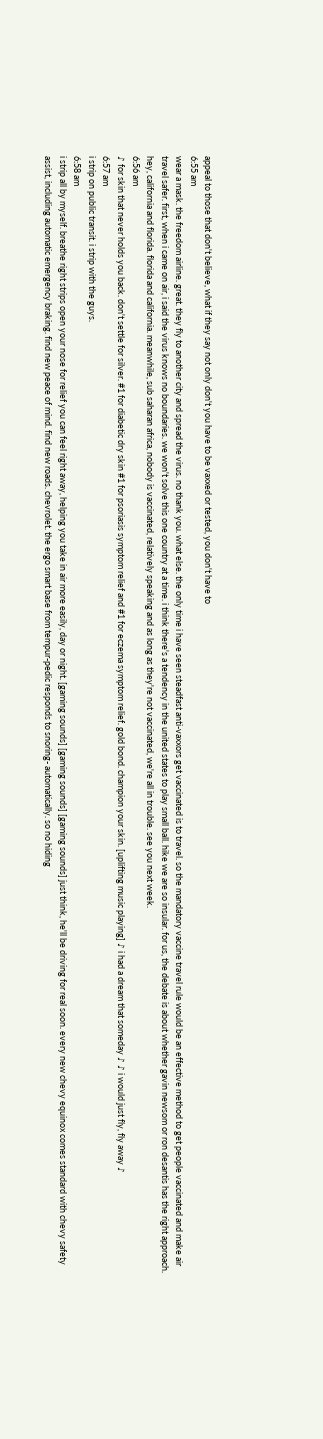appeal to those that don't believe, what if they say not only don't you have to be vaxxed or tested, you don't have to
6:55 am
wear a mask. the freedom airline. great. they fly to another city and spread the virus. no thank you. what else. the only time i have seen steadfast anti-vaxxors get vaccinated is to travel. so the mandatory vaccine travel rule would be an effective method to get people vaccinated and make air travel safer. first, when i came on air, i said the virus knows no boundaries. we won't solve this one country at a time. i think there's a tendency in the united states to play small ball. hike we are so insular. for us, the debate is about whether gavin newsom or ron desantis has the right approach. hey, california and florida. florida and california. meanwhile, sub saharan africa, nobody is vaccinated, relatively speaking and as long as they're not vaccinated, we're all in trouble. see you next week.
6:56 am
♪ for skin that never holds you back. don't settle for silver. #1 for diabetic dry skin #1 for psoriasis symptom relief and #1 for eczema symptom relief. gold bond. champion your skin. [uplifting music playing] ♪ i had a dream that someday ♪ ♪ i would just fly, fly away ♪
6:57 am
i strip on public transit. i strip with the guys.
6:58 am
i strip all by myself. breathe right strips open your nose for relief you can feel right away, helping you take in air more easily, day or night. [gaming sounds] [gaming sounds] [gaming sounds] just think, he'll be driving for real soon. every new chevy equinox comes standard with chevy safety assist, including automatic emergency braking. find new peace of mind. find new roads. chevrolet. the ergo smart base from tempur-pedic responds to snoring- automatically. so no hiding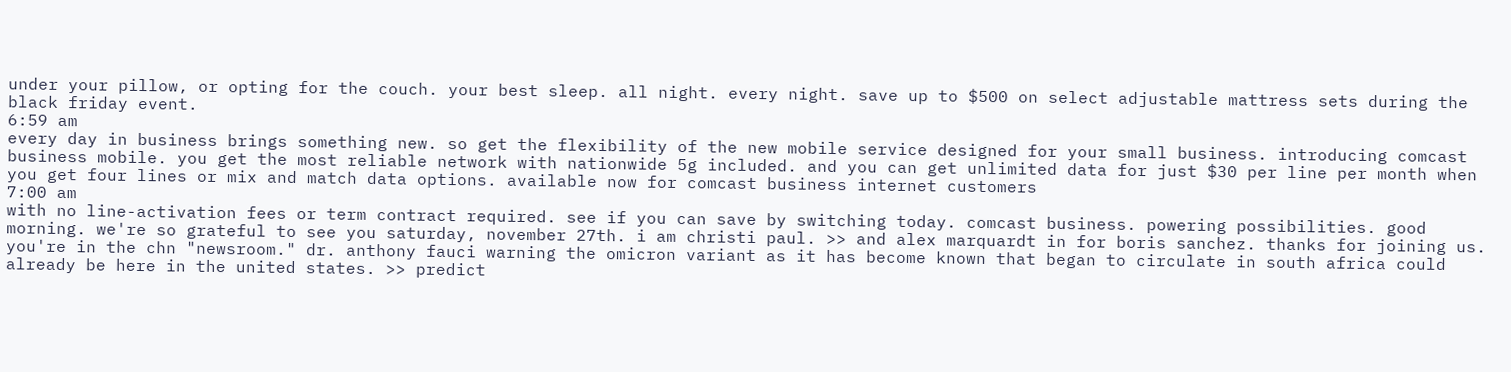under your pillow, or opting for the couch. your best sleep. all night. every night. save up to $500 on select adjustable mattress sets during the black friday event.
6:59 am
every day in business brings something new. so get the flexibility of the new mobile service designed for your small business. introducing comcast business mobile. you get the most reliable network with nationwide 5g included. and you can get unlimited data for just $30 per line per month when you get four lines or mix and match data options. available now for comcast business internet customers
7:00 am
with no line-activation fees or term contract required. see if you can save by switching today. comcast business. powering possibilities. good morning. we're so grateful to see you saturday, november 27th. i am christi paul. >> and alex marquardt in for boris sanchez. thanks for joining us. you're in the chn "newsroom." dr. anthony fauci warning the omicron variant as it has become known that began to circulate in south africa could already be here in the united states. >> predict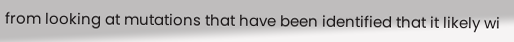from looking at mutations that have been identified that it likely wi